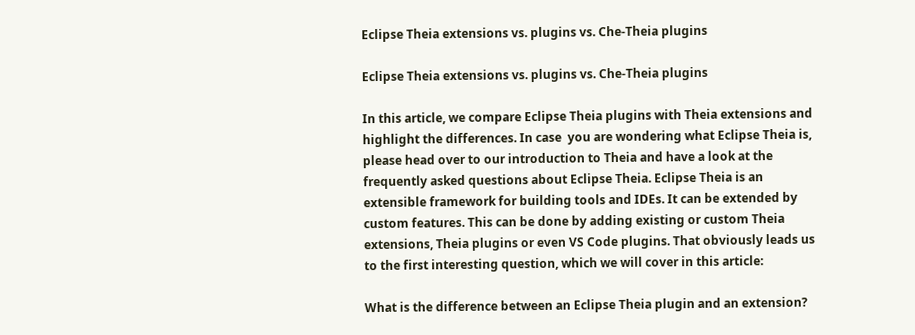Eclipse Theia extensions vs. plugins vs. Che-Theia plugins

Eclipse Theia extensions vs. plugins vs. Che-Theia plugins

In this article, we compare Eclipse Theia plugins with Theia extensions and highlight the differences. In case  you are wondering what Eclipse Theia is, please head over to our introduction to Theia and have a look at the frequently asked questions about Eclipse Theia. Eclipse Theia is an extensible framework for building tools and IDEs. It can be extended by custom features. This can be done by adding existing or custom Theia extensions, Theia plugins or even VS Code plugins. That obviously leads us to the first interesting question, which we will cover in this article:

What is the difference between an Eclipse Theia plugin and an extension?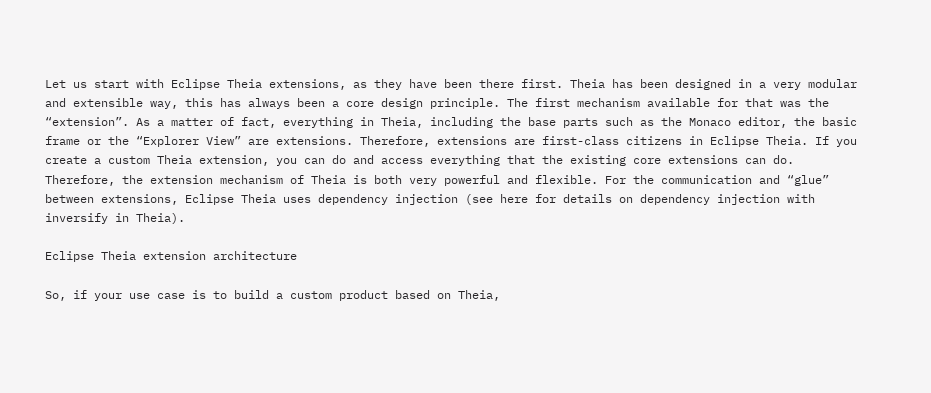Let us start with Eclipse Theia extensions, as they have been there first. Theia has been designed in a very modular and extensible way, this has always been a core design principle. The first mechanism available for that was the “extension”. As a matter of fact, everything in Theia, including the base parts such as the Monaco editor, the basic frame or the “Explorer View” are extensions. Therefore, extensions are first-class citizens in Eclipse Theia. If you create a custom Theia extension, you can do and access everything that the existing core extensions can do. Therefore, the extension mechanism of Theia is both very powerful and flexible. For the communication and “glue” between extensions, Eclipse Theia uses dependency injection (see here for details on dependency injection with inversify in Theia).

Eclipse Theia extension architecture

So, if your use case is to build a custom product based on Theia,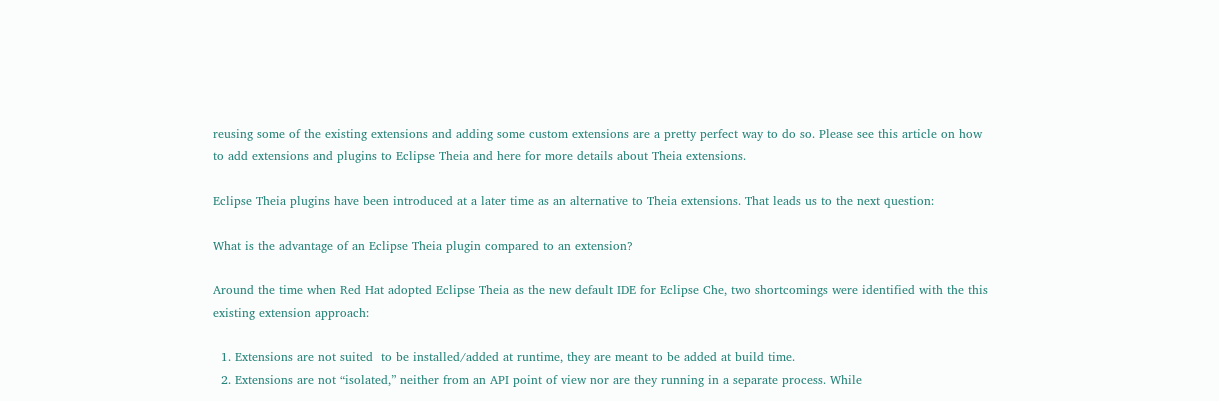reusing some of the existing extensions and adding some custom extensions are a pretty perfect way to do so. Please see this article on how to add extensions and plugins to Eclipse Theia and here for more details about Theia extensions.

Eclipse Theia plugins have been introduced at a later time as an alternative to Theia extensions. That leads us to the next question:

What is the advantage of an Eclipse Theia plugin compared to an extension?

Around the time when Red Hat adopted Eclipse Theia as the new default IDE for Eclipse Che, two shortcomings were identified with the this existing extension approach:

  1. Extensions are not suited  to be installed/added at runtime, they are meant to be added at build time.
  2. Extensions are not “isolated,” neither from an API point of view nor are they running in a separate process. While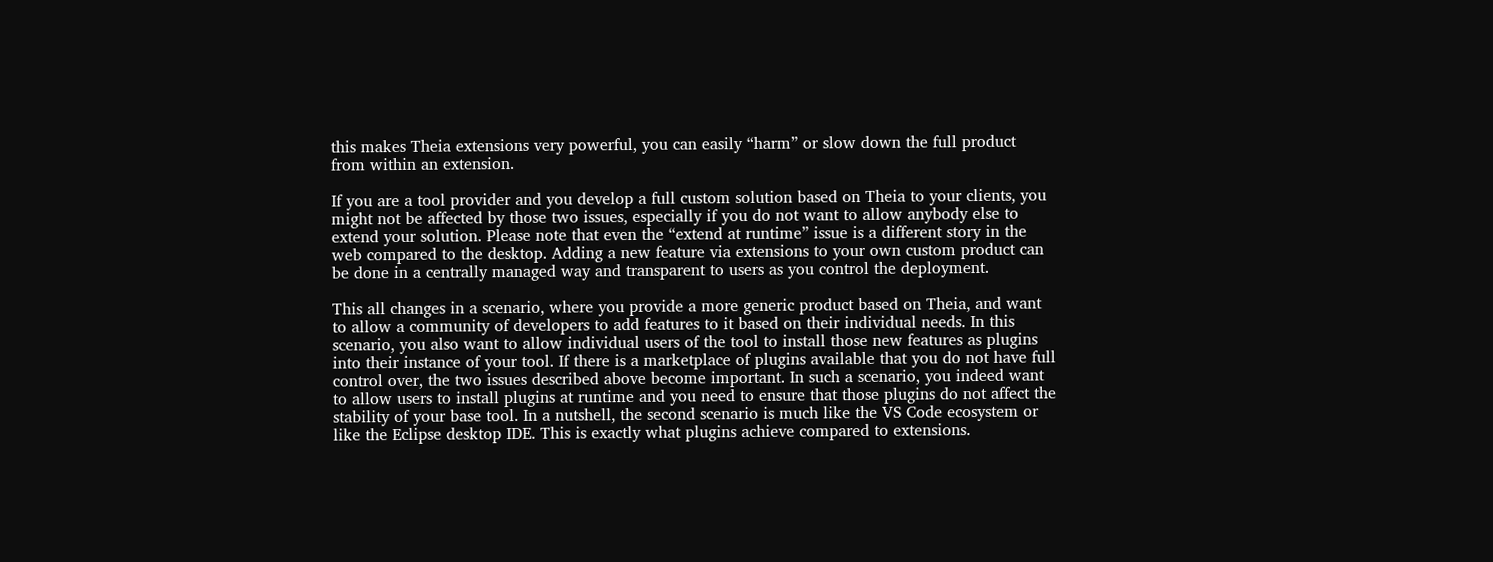this makes Theia extensions very powerful, you can easily “harm” or slow down the full product from within an extension.

If you are a tool provider and you develop a full custom solution based on Theia to your clients, you might not be affected by those two issues, especially if you do not want to allow anybody else to extend your solution. Please note that even the “extend at runtime” issue is a different story in the web compared to the desktop. Adding a new feature via extensions to your own custom product can be done in a centrally managed way and transparent to users as you control the deployment.

This all changes in a scenario, where you provide a more generic product based on Theia, and want to allow a community of developers to add features to it based on their individual needs. In this scenario, you also want to allow individual users of the tool to install those new features as plugins into their instance of your tool. If there is a marketplace of plugins available that you do not have full control over, the two issues described above become important. In such a scenario, you indeed want to allow users to install plugins at runtime and you need to ensure that those plugins do not affect the stability of your base tool. In a nutshell, the second scenario is much like the VS Code ecosystem or like the Eclipse desktop IDE. This is exactly what plugins achieve compared to extensions.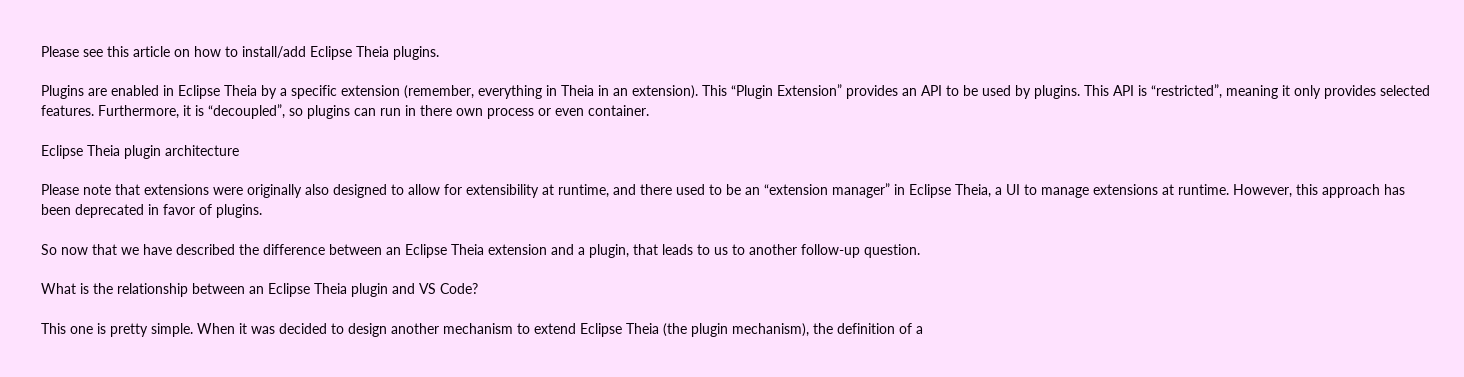Please see this article on how to install/add Eclipse Theia plugins.

Plugins are enabled in Eclipse Theia by a specific extension (remember, everything in Theia in an extension). This “Plugin Extension” provides an API to be used by plugins. This API is “restricted”, meaning it only provides selected features. Furthermore, it is “decoupled”, so plugins can run in there own process or even container.

Eclipse Theia plugin architecture

Please note that extensions were originally also designed to allow for extensibility at runtime, and there used to be an “extension manager” in Eclipse Theia, a UI to manage extensions at runtime. However, this approach has been deprecated in favor of plugins.

So now that we have described the difference between an Eclipse Theia extension and a plugin, that leads to us to another follow-up question.

What is the relationship between an Eclipse Theia plugin and VS Code?

This one is pretty simple. When it was decided to design another mechanism to extend Eclipse Theia (the plugin mechanism), the definition of a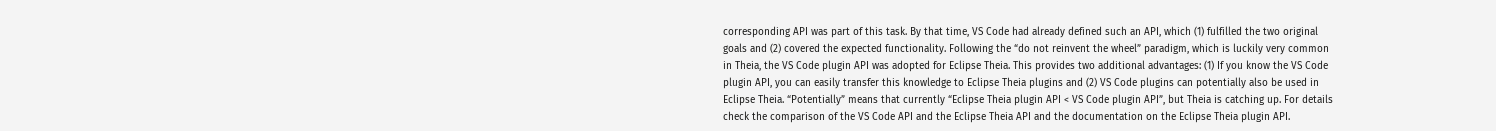corresponding API was part of this task. By that time, VS Code had already defined such an API, which (1) fulfilled the two original goals and (2) covered the expected functionality. Following the “do not reinvent the wheel” paradigm, which is luckily very common in Theia, the VS Code plugin API was adopted for Eclipse Theia. This provides two additional advantages: (1) If you know the VS Code plugin API, you can easily transfer this knowledge to Eclipse Theia plugins and (2) VS Code plugins can potentially also be used in Eclipse Theia. “Potentially” means that currently “Eclipse Theia plugin API < VS Code plugin API”, but Theia is catching up. For details check the comparison of the VS Code API and the Eclipse Theia API and the documentation on the Eclipse Theia plugin API.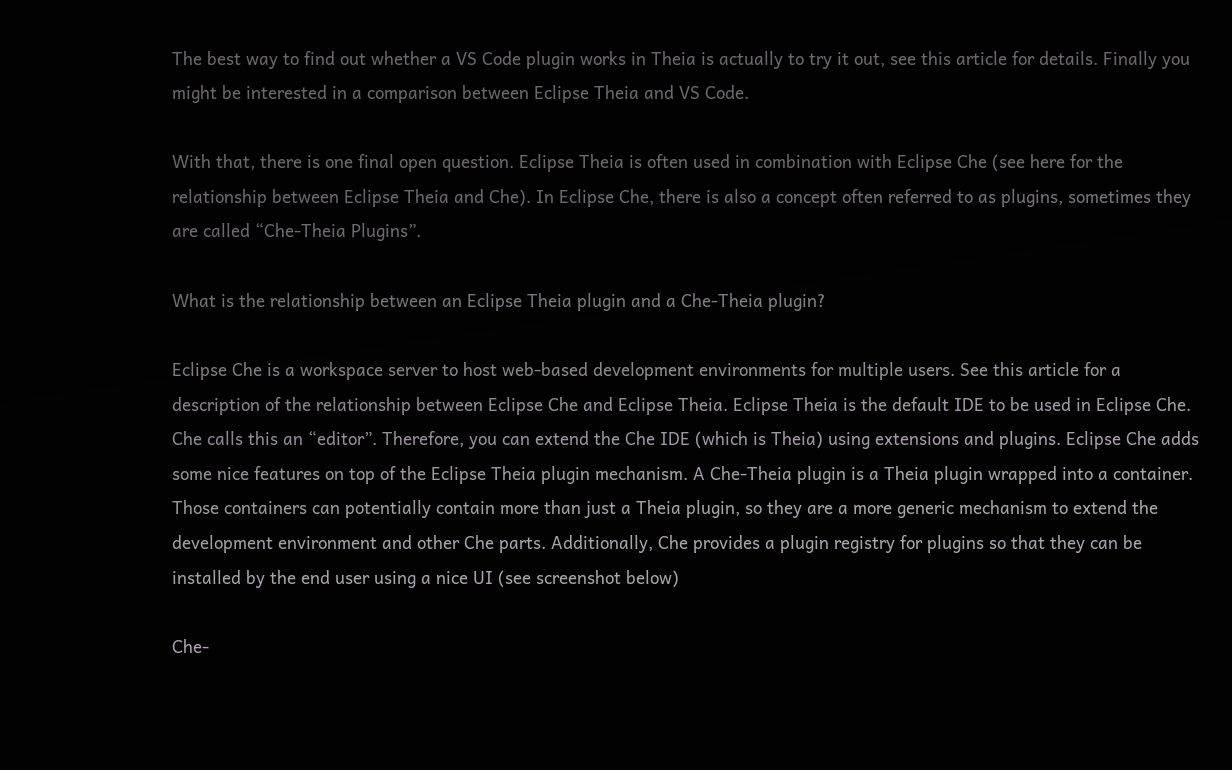The best way to find out whether a VS Code plugin works in Theia is actually to try it out, see this article for details. Finally you might be interested in a comparison between Eclipse Theia and VS Code.

With that, there is one final open question. Eclipse Theia is often used in combination with Eclipse Che (see here for the relationship between Eclipse Theia and Che). In Eclipse Che, there is also a concept often referred to as plugins, sometimes they are called “Che-Theia Plugins”.

What is the relationship between an Eclipse Theia plugin and a Che-Theia plugin?

Eclipse Che is a workspace server to host web-based development environments for multiple users. See this article for a description of the relationship between Eclipse Che and Eclipse Theia. Eclipse Theia is the default IDE to be used in Eclipse Che. Che calls this an “editor”. Therefore, you can extend the Che IDE (which is Theia) using extensions and plugins. Eclipse Che adds some nice features on top of the Eclipse Theia plugin mechanism. A Che-Theia plugin is a Theia plugin wrapped into a container. Those containers can potentially contain more than just a Theia plugin, so they are a more generic mechanism to extend the development environment and other Che parts. Additionally, Che provides a plugin registry for plugins so that they can be installed by the end user using a nice UI (see screenshot below)

Che-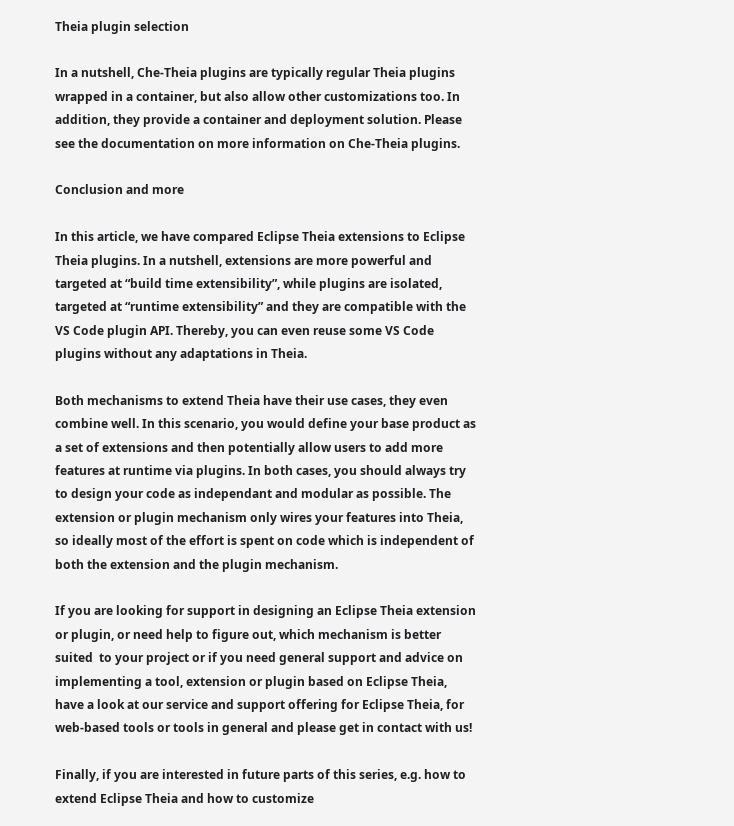Theia plugin selection

In a nutshell, Che-Theia plugins are typically regular Theia plugins wrapped in a container, but also allow other customizations too. In addition, they provide a container and deployment solution. Please see the documentation on more information on Che-Theia plugins.

Conclusion and more

In this article, we have compared Eclipse Theia extensions to Eclipse Theia plugins. In a nutshell, extensions are more powerful and targeted at “build time extensibility”, while plugins are isolated, targeted at “runtime extensibility” and they are compatible with the VS Code plugin API. Thereby, you can even reuse some VS Code plugins without any adaptations in Theia.

Both mechanisms to extend Theia have their use cases, they even combine well. In this scenario, you would define your base product as a set of extensions and then potentially allow users to add more features at runtime via plugins. In both cases, you should always try to design your code as independant and modular as possible. The extension or plugin mechanism only wires your features into Theia, so ideally most of the effort is spent on code which is independent of both the extension and the plugin mechanism.

If you are looking for support in designing an Eclipse Theia extension or plugin, or need help to figure out, which mechanism is better suited  to your project or if you need general support and advice on implementing a tool, extension or plugin based on Eclipse Theia, have a look at our service and support offering for Eclipse Theia, for web-based tools or tools in general and please get in contact with us!

Finally, if you are interested in future parts of this series, e.g. how to extend Eclipse Theia and how to customize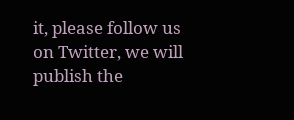it, please follow us on Twitter, we will publish the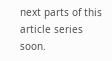next parts of this article series soon.